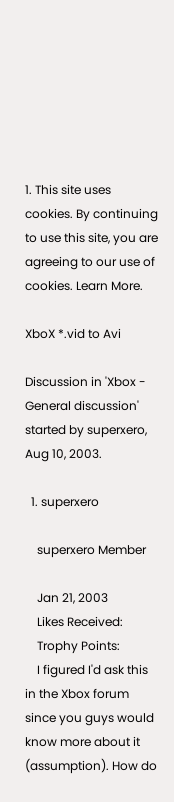1. This site uses cookies. By continuing to use this site, you are agreeing to our use of cookies. Learn More.

XboX *.vid to Avi

Discussion in 'Xbox - General discussion' started by superxero, Aug 10, 2003.

  1. superxero

    superxero Member

    Jan 21, 2003
    Likes Received:
    Trophy Points:
    I figured I'd ask this in the Xbox forum since you guys would know more about it (assumption). How do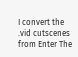I convert the .vid cutscenes from Enter The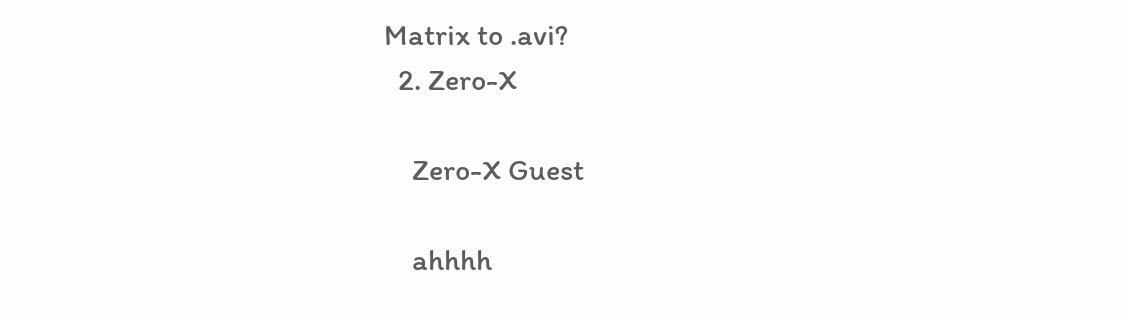Matrix to .avi?
  2. Zero-X

    Zero-X Guest

    ahhhh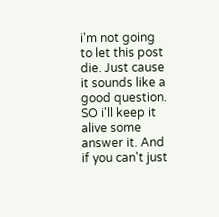i'm not going to let this post die. Just cause it sounds like a good question. SO i'll keep it alive some answer it. And if you can't just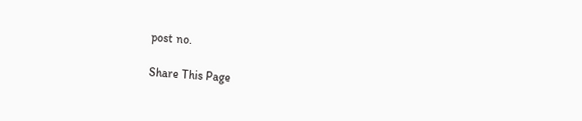post no.

Share This Page